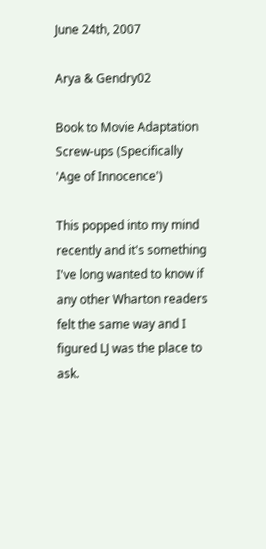June 24th, 2007

Arya & Gendry02

Book to Movie Adaptation Screw-ups (Specifically 'Age of Innocence')

This popped into my mind recently and it's something I've long wanted to know if any other Wharton readers felt the same way and I figured LJ was the place to ask.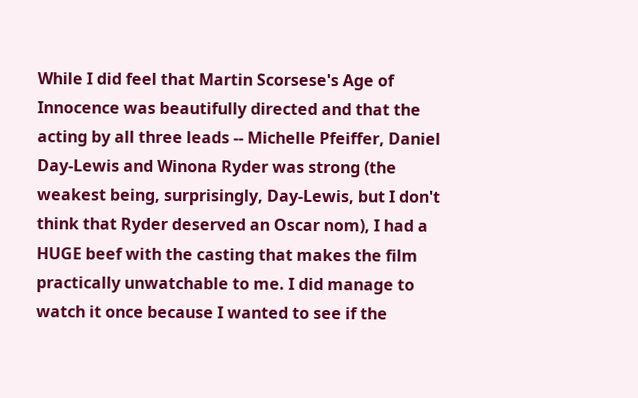While I did feel that Martin Scorsese's Age of Innocence was beautifully directed and that the acting by all three leads -- Michelle Pfeiffer, Daniel Day-Lewis and Winona Ryder was strong (the weakest being, surprisingly, Day-Lewis, but I don't think that Ryder deserved an Oscar nom), I had a HUGE beef with the casting that makes the film practically unwatchable to me. I did manage to watch it once because I wanted to see if the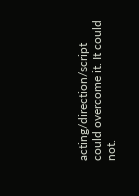acting/direction/script could overcome it. It could not.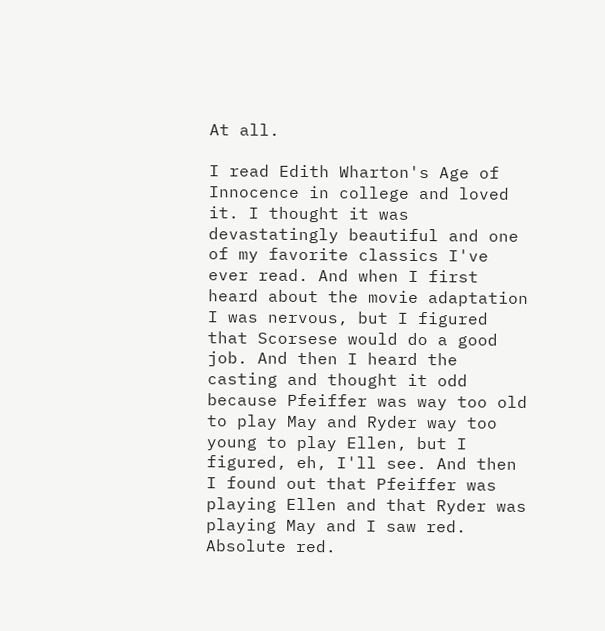At all.

I read Edith Wharton's Age of Innocence in college and loved it. I thought it was devastatingly beautiful and one of my favorite classics I've ever read. And when I first heard about the movie adaptation I was nervous, but I figured that Scorsese would do a good job. And then I heard the casting and thought it odd because Pfeiffer was way too old to play May and Ryder way too young to play Ellen, but I figured, eh, I'll see. And then I found out that Pfeiffer was playing Ellen and that Ryder was playing May and I saw red. Absolute red.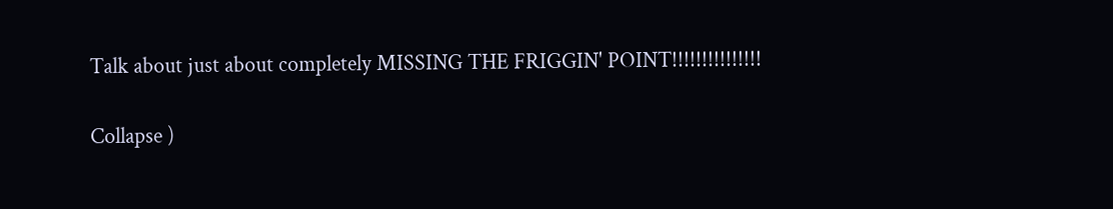Talk about just about completely MISSING THE FRIGGIN' POINT!!!!!!!!!!!!!!!

Collapse )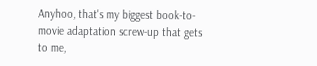Anyhoo, that's my biggest book-to-movie adaptation screw-up that gets to me,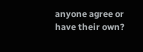anyone agree or have their own?